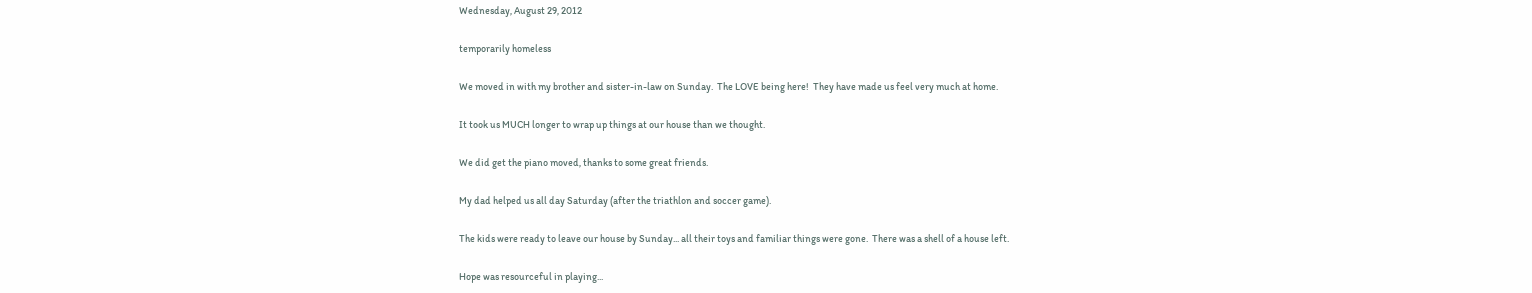Wednesday, August 29, 2012

temporarily homeless

We moved in with my brother and sister-in-law on Sunday.  The LOVE being here!  They have made us feel very much at home.

It took us MUCH longer to wrap up things at our house than we thought.

We did get the piano moved, thanks to some great friends.

My dad helped us all day Saturday (after the triathlon and soccer game).

The kids were ready to leave our house by Sunday... all their toys and familiar things were gone.  There was a shell of a house left.

Hope was resourceful in playing...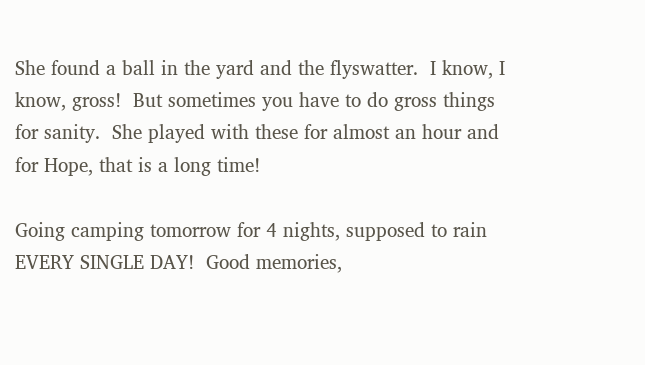She found a ball in the yard and the flyswatter.  I know, I know, gross!  But sometimes you have to do gross things for sanity.  She played with these for almost an hour and for Hope, that is a long time!

Going camping tomorrow for 4 nights, supposed to rain EVERY SINGLE DAY!  Good memories,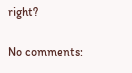right?

No comments: